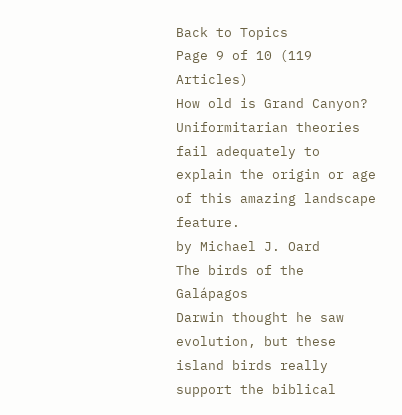Back to Topics
Page 9 of 10 (119 Articles)
How old is Grand Canyon?
Uniformitarian theories fail adequately to explain the origin or age of this amazing landscape feature.
by Michael J. Oard
The birds of the Galápagos
Darwin thought he saw evolution, but these island birds really support the biblical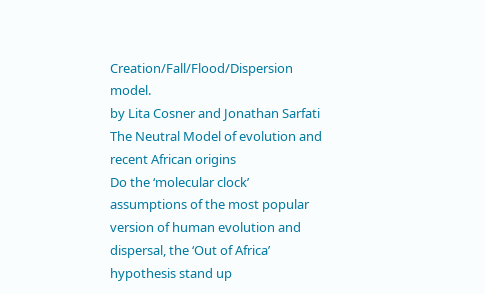Creation/Fall/Flood/Dispersion model.
by Lita Cosner and Jonathan Sarfati
The Neutral Model of evolution and recent African origins
Do the ‘molecular clock’ assumptions of the most popular version of human evolution and dispersal, the ‘Out of Africa’ hypothesis stand up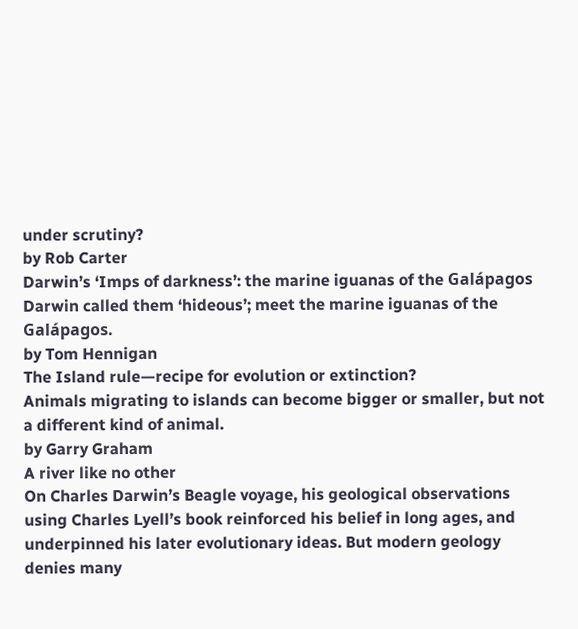under scrutiny?
by Rob Carter
Darwin’s ‘Imps of darkness’: the marine iguanas of the Galápagos
Darwin called them ‘hideous’; meet the marine iguanas of the Galápagos.
by Tom Hennigan
The Island rule—recipe for evolution or extinction?
Animals migrating to islands can become bigger or smaller, but not a different kind of animal.
by Garry Graham
A river like no other
On Charles Darwin’s Beagle voyage, his geological observations using Charles Lyell’s book reinforced his belief in long ages, and underpinned his later evolutionary ideas. But modern geology denies many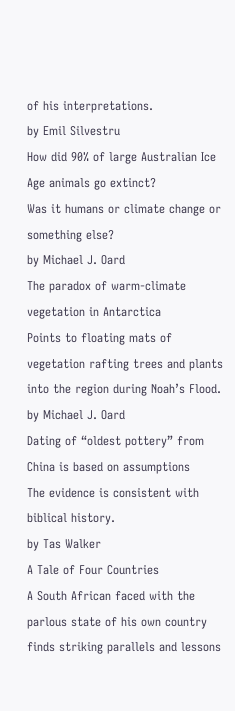of his interpretations.
by Emil Silvestru
How did 90% of large Australian Ice Age animals go extinct?
Was it humans or climate change or something else?
by Michael J. Oard
The paradox of warm-climate vegetation in Antarctica
Points to floating mats of vegetation rafting trees and plants into the region during Noah’s Flood.
by Michael J. Oard
Dating of “oldest pottery” from China is based on assumptions
The evidence is consistent with biblical history.
by Tas Walker
A Tale of Four Countries
A South African faced with the parlous state of his own country finds striking parallels and lessons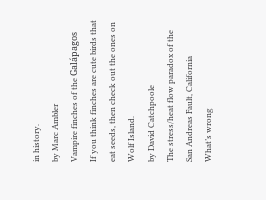in history.
by Marc Ambler
Vampire finches of the Galápagos
If you think finches are cute birds that eat seeds, then check out the ones on Wolf Island.
by David Catchpoole
The stress/heat flow paradox of the San Andreas Fault, California
What’s wrong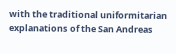with the traditional uniformitarian explanations of the San Andreas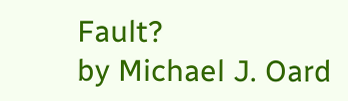Fault?
by Michael J. Oard